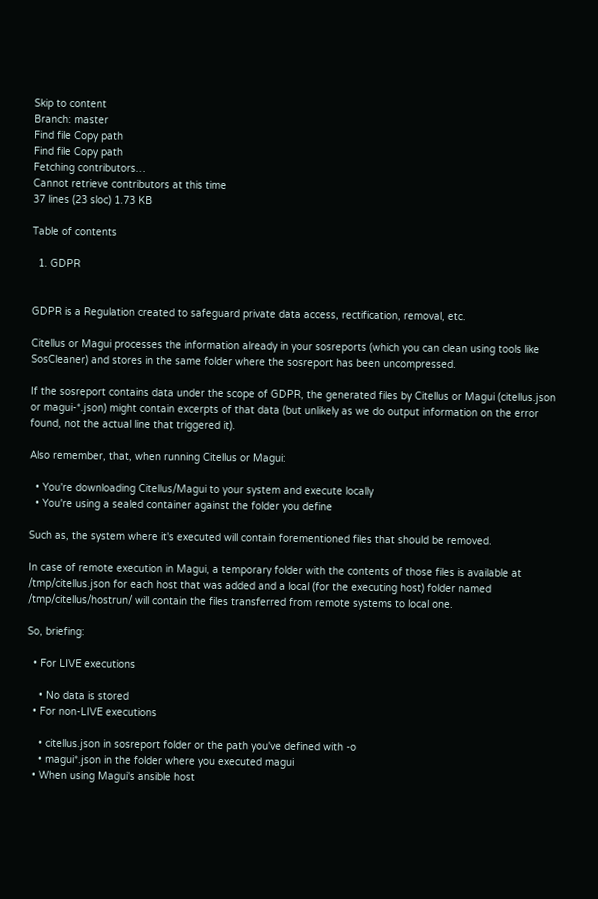Skip to content
Branch: master
Find file Copy path
Find file Copy path
Fetching contributors…
Cannot retrieve contributors at this time
37 lines (23 sloc) 1.73 KB

Table of contents

  1. GDPR


GDPR is a Regulation created to safeguard private data access, rectification, removal, etc.

Citellus or Magui processes the information already in your sosreports (which you can clean using tools like SosCleaner) and stores in the same folder where the sosreport has been uncompressed.

If the sosreport contains data under the scope of GDPR, the generated files by Citellus or Magui (citellus.json or magui-*.json) might contain excerpts of that data (but unlikely as we do output information on the error found, not the actual line that triggered it).

Also remember, that, when running Citellus or Magui:

  • You're downloading Citellus/Magui to your system and execute locally
  • You're using a sealed container against the folder you define

Such as, the system where it's executed will contain forementioned files that should be removed.

In case of remote execution in Magui, a temporary folder with the contents of those files is available at /tmp/citellus.json for each host that was added and a local (for the executing host) folder named /tmp/citellus/hostrun/ will contain the files transferred from remote systems to local one.

So, briefing:

  • For LIVE executions

    • No data is stored
  • For non-LIVE executions

    • citellus.json in sosreport folder or the path you've defined with -o
    • magui*.json in the folder where you executed magui
  • When using Magui's ansible host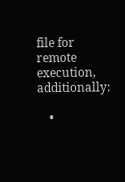file for remote execution, additionally:

    •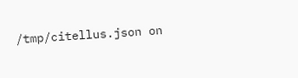/tmp/citellus.json on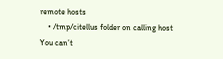remote hosts
    • /tmp/citellus folder on calling host
You can’t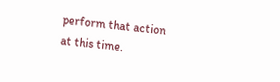perform that action at this time.